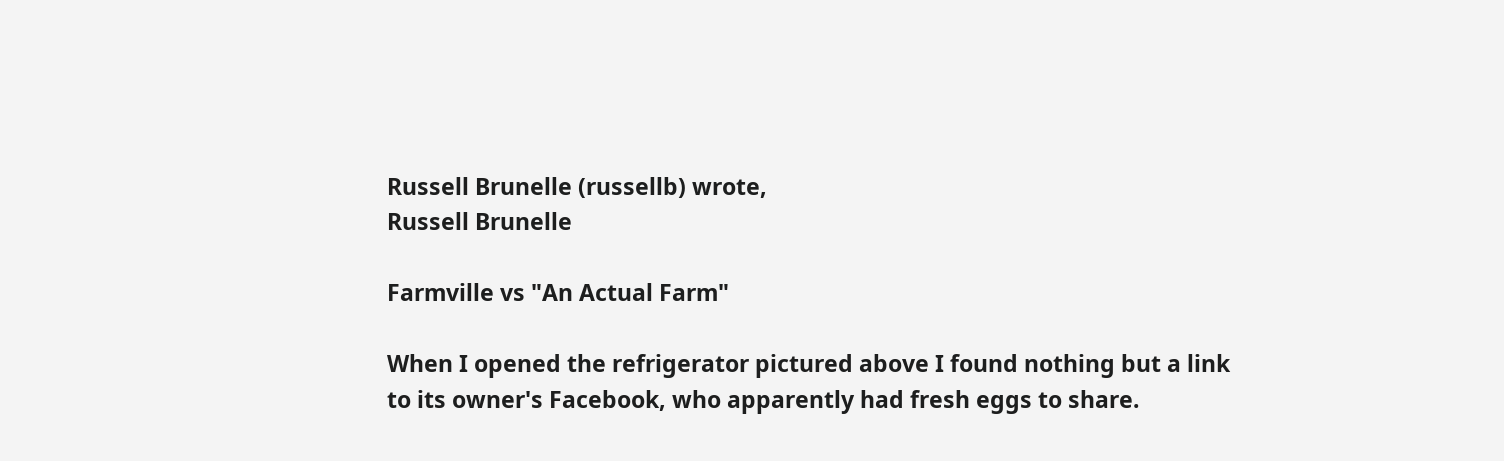Russell Brunelle (russellb) wrote,
Russell Brunelle

Farmville vs "An Actual Farm"

When I opened the refrigerator pictured above I found nothing but a link to its owner's Facebook, who apparently had fresh eggs to share.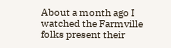About a month ago I watched the Farmville folks present their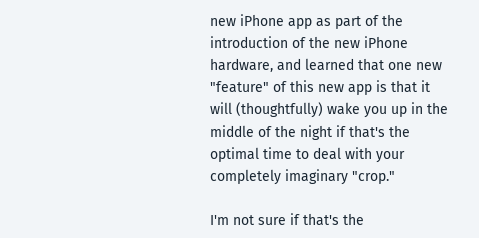new iPhone app as part of the introduction of the new iPhone hardware, and learned that one new "feature" of this new app is that it will (thoughtfully) wake you up in the middle of the night if that's the optimal time to deal with your completely imaginary "crop."

I'm not sure if that's the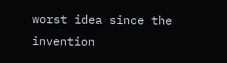worst idea since the invention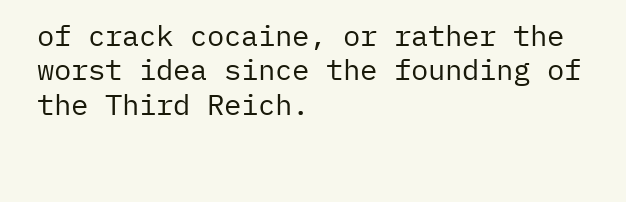of crack cocaine, or rather the worst idea since the founding of the Third Reich.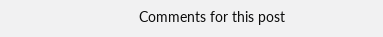Comments for this post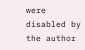were disabled by the author